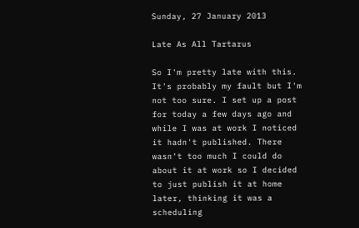Sunday, 27 January 2013

Late As All Tartarus

So I'm pretty late with this. It's probably my fault but I'm not too sure. I set up a post for today a few days ago and while I was at work I noticed it hadn't published. There wasn't too much I could do about it at work so I decided to just publish it at home later, thinking it was a scheduling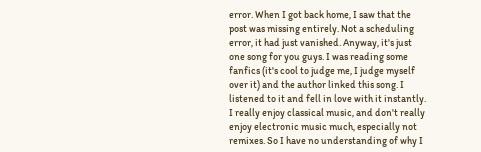error. When I got back home, I saw that the post was missing entirely. Not a scheduling error, it had just vanished. Anyway, it's just one song for you guys. I was reading some fanfics (it's cool to judge me, I judge myself over it) and the author linked this song. I listened to it and fell in love with it instantly. I really enjoy classical music, and don't really enjoy electronic music much, especially not remixes. So I have no understanding of why I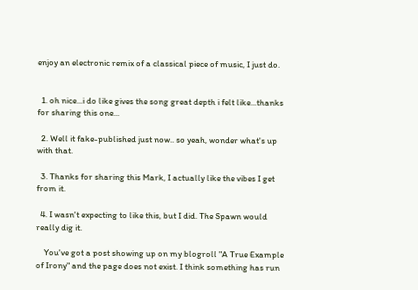enjoy an electronic remix of a classical piece of music, I just do.


  1. oh nice...i do like gives the song great depth i felt like...thanks for sharing this one...

  2. Well it fake-published just now.. so yeah, wonder what's up with that.

  3. Thanks for sharing this Mark, I actually like the vibes I get from it.

  4. I wasn't expecting to like this, but I did. The Spawn would really dig it.

    You've got a post showing up on my blogroll "A True Example of Irony" and the page does not exist. I think something has run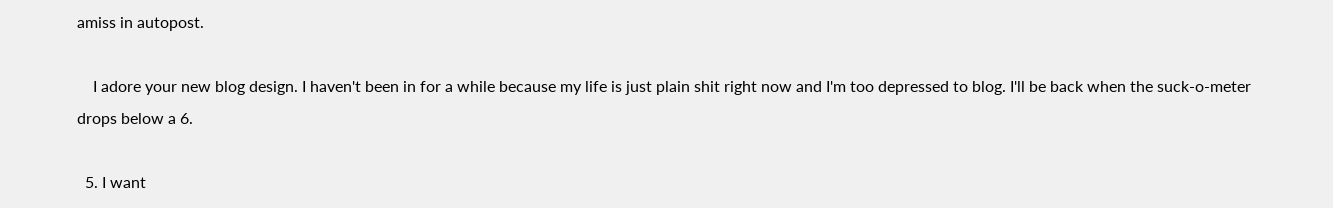amiss in autopost.

    I adore your new blog design. I haven't been in for a while because my life is just plain shit right now and I'm too depressed to blog. I'll be back when the suck-o-meter drops below a 6.

  5. I want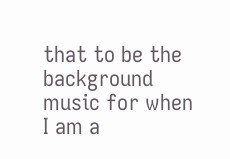that to be the background music for when I am a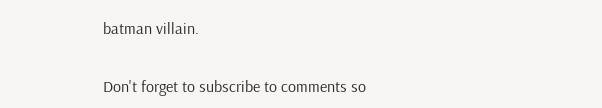batman villain.


Don't forget to subscribe to comments so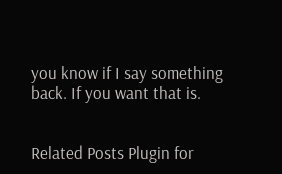you know if I say something back. If you want that is.


Related Posts Plugin for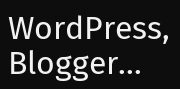WordPress, Blogger...